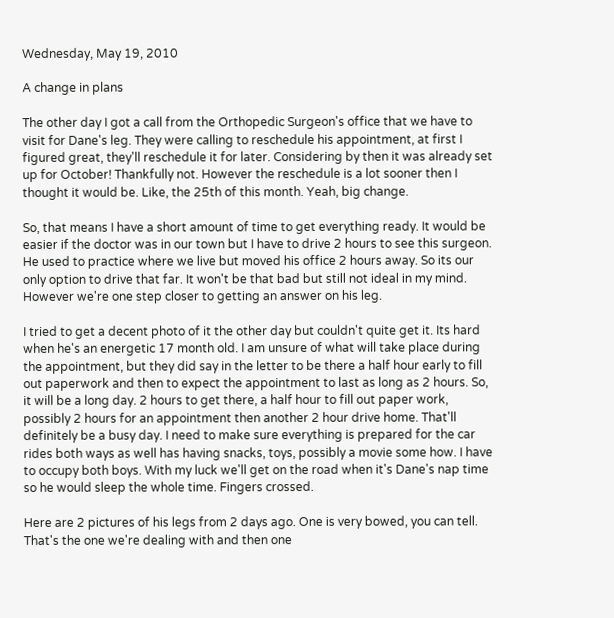Wednesday, May 19, 2010

A change in plans

The other day I got a call from the Orthopedic Surgeon's office that we have to visit for Dane's leg. They were calling to reschedule his appointment, at first I figured great, they'll reschedule it for later. Considering by then it was already set up for October! Thankfully not. However the reschedule is a lot sooner then I thought it would be. Like, the 25th of this month. Yeah, big change.

So, that means I have a short amount of time to get everything ready. It would be easier if the doctor was in our town but I have to drive 2 hours to see this surgeon. He used to practice where we live but moved his office 2 hours away. So its our only option to drive that far. It won't be that bad but still not ideal in my mind. However we're one step closer to getting an answer on his leg.

I tried to get a decent photo of it the other day but couldn't quite get it. Its hard when he's an energetic 17 month old. I am unsure of what will take place during the appointment, but they did say in the letter to be there a half hour early to fill out paperwork and then to expect the appointment to last as long as 2 hours. So, it will be a long day. 2 hours to get there, a half hour to fill out paper work, possibly 2 hours for an appointment then another 2 hour drive home. That'll definitely be a busy day. I need to make sure everything is prepared for the car rides both ways as well has having snacks, toys, possibly a movie some how. I have to occupy both boys. With my luck we'll get on the road when it's Dane's nap time so he would sleep the whole time. Fingers crossed.

Here are 2 pictures of his legs from 2 days ago. One is very bowed, you can tell. That's the one we're dealing with and then one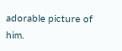adorable picture of him.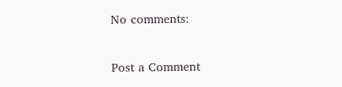No comments:

Post a Comment